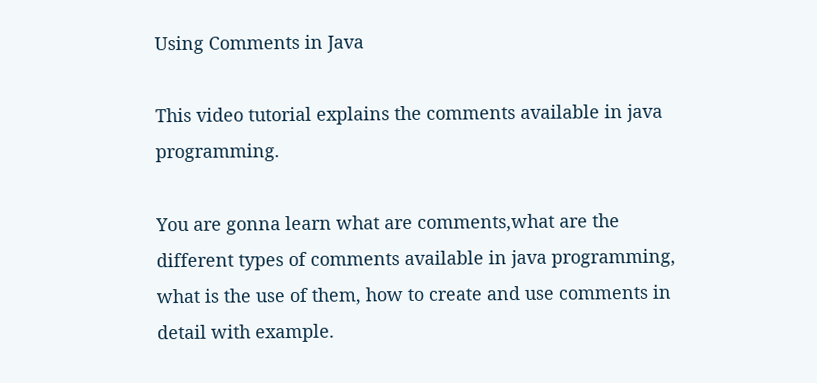Using Comments in Java

This video tutorial explains the comments available in java programming.

You are gonna learn what are comments,what are the different types of comments available in java programming, what is the use of them, how to create and use comments in detail with example.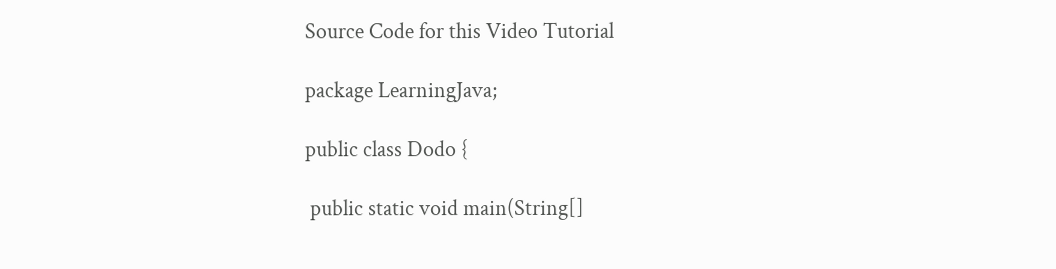Source Code for this Video Tutorial

package LearningJava;

public class Dodo {

 public static void main(String[]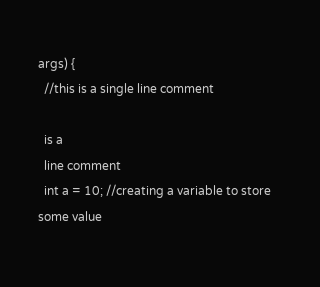args) {
  //this is a single line comment

  is a
  line comment
  int a = 10; //creating a variable to store some value